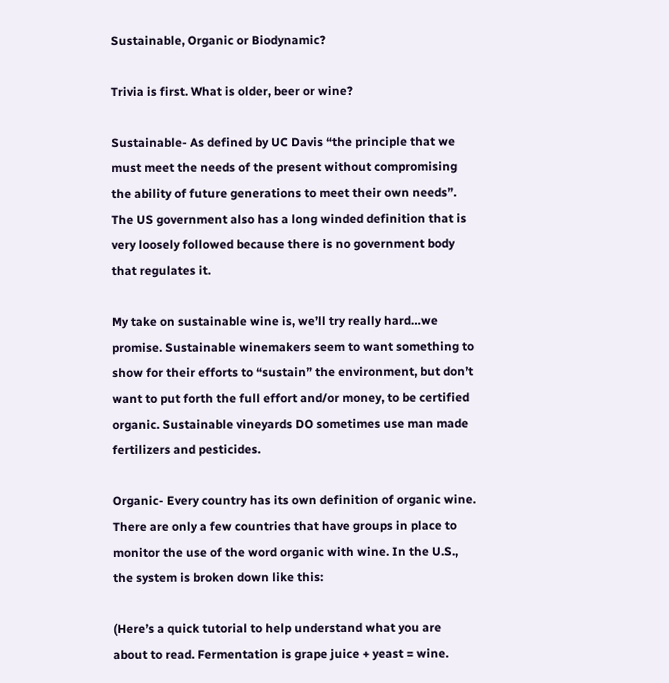Sustainable, Organic or Biodynamic?

Trivia is first. What is older, beer or wine?

Sustainable- As defined by UC Davis “the principle that we must meet the needs of the present without compromising the ability of future generations to meet their own needs”. The US government also has a long winded definition that is very loosely followed because there is no government body that regulates it.

My take on sustainable wine is, we’ll try really hard…we promise. Sustainable winemakers seem to want something to show for their efforts to “sustain” the environment, but don’t want to put forth the full effort and/or money, to be certified organic. Sustainable vineyards DO sometimes use man made fertilizers and pesticides.

Organic- Every country has its own definition of organic wine. There are only a few countries that have groups in place to monitor the use of the word organic with wine. In the U.S., the system is broken down like this:

(Here’s a quick tutorial to help understand what you are about to read. Fermentation is grape juice + yeast = wine.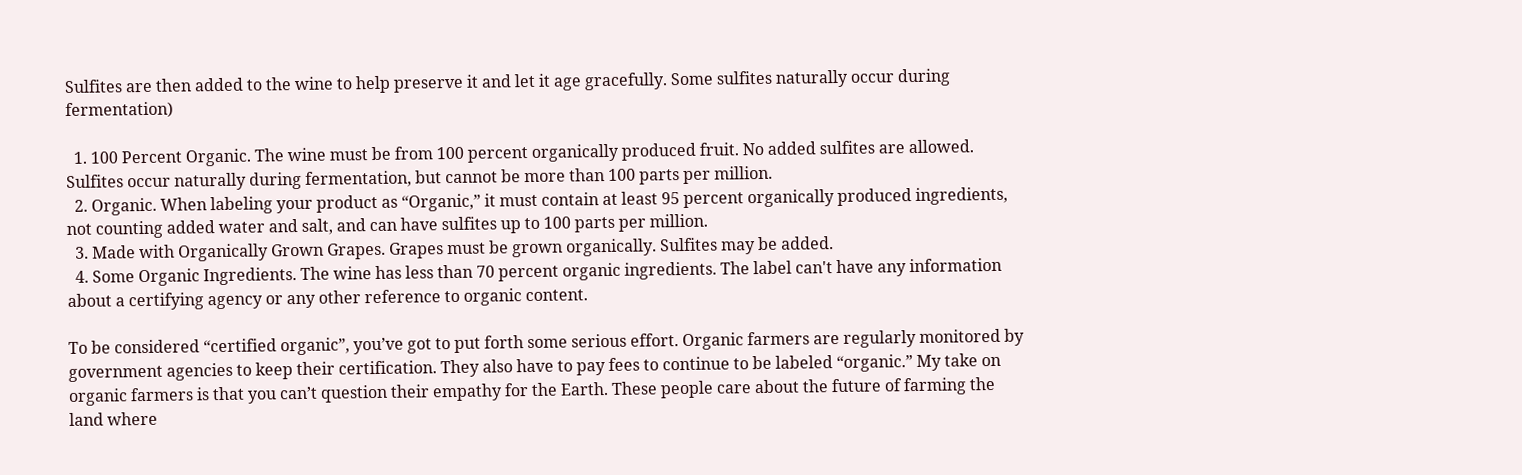Sulfites are then added to the wine to help preserve it and let it age gracefully. Some sulfites naturally occur during fermentation)

  1. 100 Percent Organic. The wine must be from 100 percent organically produced fruit. No added sulfites are allowed. Sulfites occur naturally during fermentation, but cannot be more than 100 parts per million.
  2. Organic. When labeling your product as “Organic,” it must contain at least 95 percent organically produced ingredients, not counting added water and salt, and can have sulfites up to 100 parts per million.
  3. Made with Organically Grown Grapes. Grapes must be grown organically. Sulfites may be added.
  4. Some Organic Ingredients. The wine has less than 70 percent organic ingredients. The label can't have any information about a certifying agency or any other reference to organic content.

To be considered “certified organic”, you’ve got to put forth some serious effort. Organic farmers are regularly monitored by government agencies to keep their certification. They also have to pay fees to continue to be labeled “organic.” My take on organic farmers is that you can’t question their empathy for the Earth. These people care about the future of farming the land where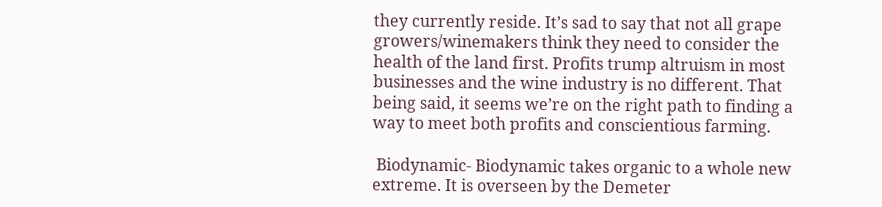they currently reside. It’s sad to say that not all grape growers/winemakers think they need to consider the health of the land first. Profits trump altruism in most businesses and the wine industry is no different. That being said, it seems we’re on the right path to finding a way to meet both profits and conscientious farming.

 Biodynamic- Biodynamic takes organic to a whole new extreme. It is overseen by the Demeter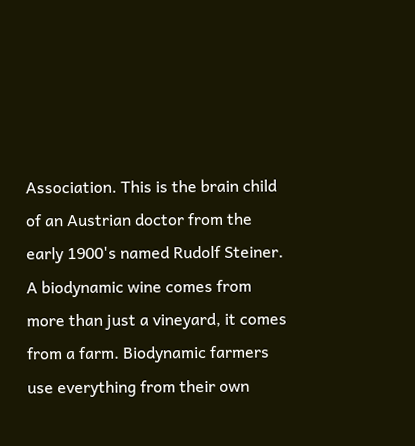Association. This is the brain child of an Austrian doctor from the early 1900's named Rudolf Steiner.  A biodynamic wine comes from more than just a vineyard, it comes from a farm. Biodynamic farmers use everything from their own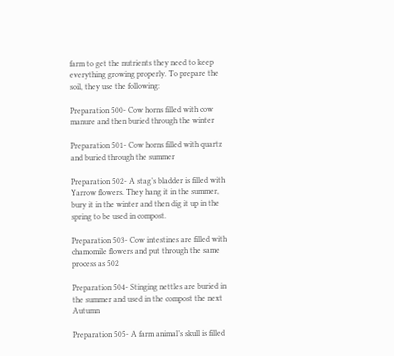farm to get the nutrients they need to keep everything growing properly. To prepare the soil, they use the following:

Preparation 500- Cow horns filled with cow manure and then buried through the winter

Preparation 501- Cow horns filled with quartz and buried through the summer

Preparation 502- A stag’s bladder is filled with Yarrow flowers. They hang it in the summer, bury it in the winter and then dig it up in the spring to be used in compost.

Preparation 503- Cow intestines are filled with chamomile flowers and put through the same process as 502

Preparation 504- Stinging nettles are buried in the summer and used in the compost the next Autumn

Preparation 505- A farm animal’s skull is filled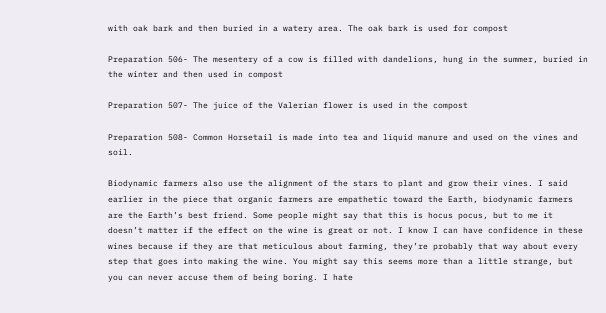with oak bark and then buried in a watery area. The oak bark is used for compost

Preparation 506- The mesentery of a cow is filled with dandelions, hung in the summer, buried in the winter and then used in compost

Preparation 507- The juice of the Valerian flower is used in the compost

Preparation 508- Common Horsetail is made into tea and liquid manure and used on the vines and soil.

Biodynamic farmers also use the alignment of the stars to plant and grow their vines. I said earlier in the piece that organic farmers are empathetic toward the Earth, biodynamic farmers are the Earth’s best friend. Some people might say that this is hocus pocus, but to me it doesn’t matter if the effect on the wine is great or not. I know I can have confidence in these wines because if they are that meticulous about farming, they’re probably that way about every step that goes into making the wine. You might say this seems more than a little strange, but you can never accuse them of being boring. I hate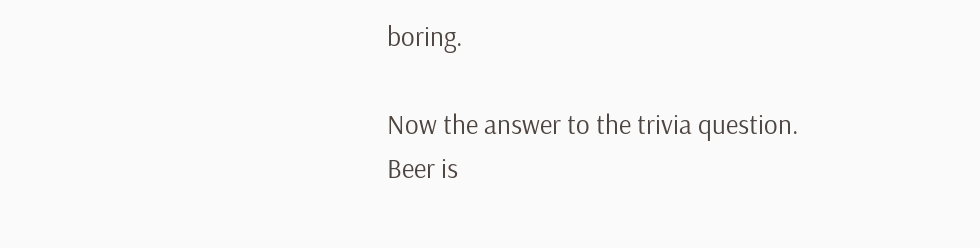boring.

Now the answer to the trivia question. Beer is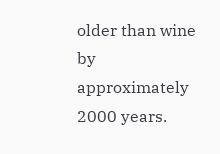older than wine by approximately 2000 years.